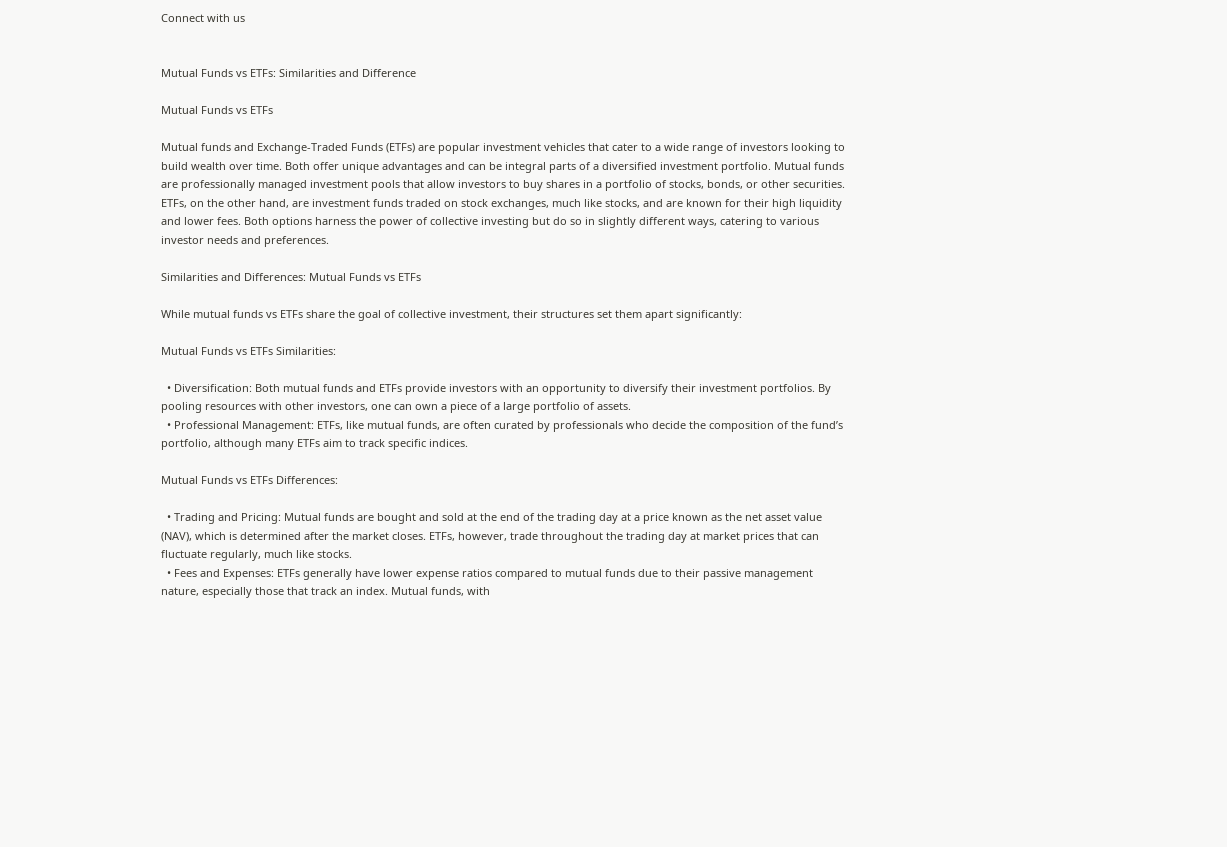Connect with us


Mutual Funds vs ETFs: Similarities and Difference

Mutual Funds vs ETFs

Mutual funds and Exchange-Traded Funds (ETFs) are popular investment vehicles that cater to a wide range of investors looking to build wealth over time. Both offer unique advantages and can be integral parts of a diversified investment portfolio. Mutual funds are professionally managed investment pools that allow investors to buy shares in a portfolio of stocks, bonds, or other securities. ETFs, on the other hand, are investment funds traded on stock exchanges, much like stocks, and are known for their high liquidity and lower fees. Both options harness the power of collective investing but do so in slightly different ways, catering to various investor needs and preferences.

Similarities and Differences: Mutual Funds vs ETFs

While mutual funds vs ETFs share the goal of collective investment, their structures set them apart significantly:

Mutual Funds vs ETFs Similarities:

  • Diversification: Both mutual funds and ETFs provide investors with an opportunity to diversify their investment portfolios. By pooling resources with other investors, one can own a piece of a large portfolio of assets.
  • Professional Management: ETFs, like mutual funds, are often curated by professionals who decide the composition of the fund’s portfolio, although many ETFs aim to track specific indices.

Mutual Funds vs ETFs Differences:

  • Trading and Pricing: Mutual funds are bought and sold at the end of the trading day at a price known as the net asset value (NAV), which is determined after the market closes. ETFs, however, trade throughout the trading day at market prices that can fluctuate regularly, much like stocks.
  • Fees and Expenses: ETFs generally have lower expense ratios compared to mutual funds due to their passive management nature, especially those that track an index. Mutual funds, with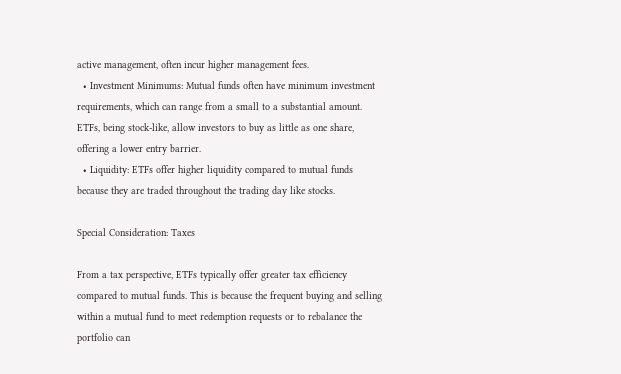active management, often incur higher management fees.
  • Investment Minimums: Mutual funds often have minimum investment requirements, which can range from a small to a substantial amount. ETFs, being stock-like, allow investors to buy as little as one share, offering a lower entry barrier.
  • Liquidity: ETFs offer higher liquidity compared to mutual funds because they are traded throughout the trading day like stocks.

Special Consideration: Taxes

From a tax perspective, ETFs typically offer greater tax efficiency compared to mutual funds. This is because the frequent buying and selling within a mutual fund to meet redemption requests or to rebalance the portfolio can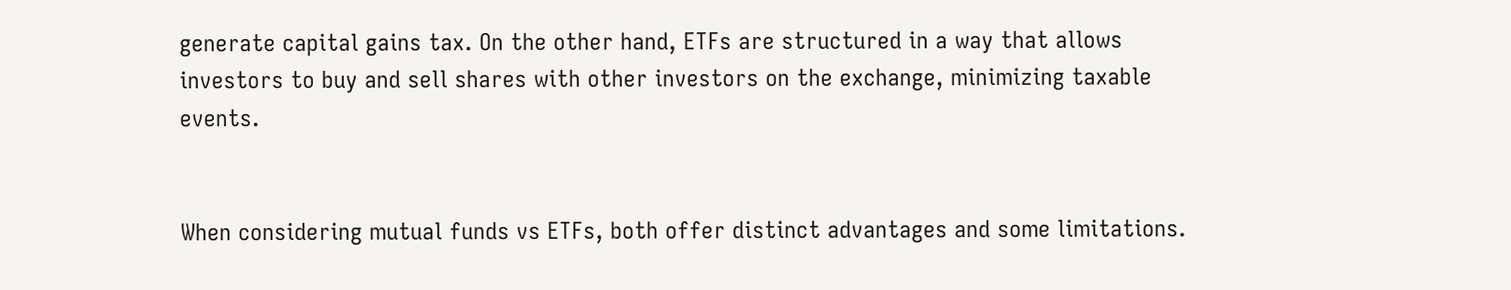generate capital gains tax. On the other hand, ETFs are structured in a way that allows investors to buy and sell shares with other investors on the exchange, minimizing taxable events.


When considering mutual funds vs ETFs, both offer distinct advantages and some limitations.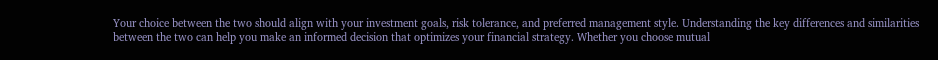Your choice between the two should align with your investment goals, risk tolerance, and preferred management style. Understanding the key differences and similarities between the two can help you make an informed decision that optimizes your financial strategy. Whether you choose mutual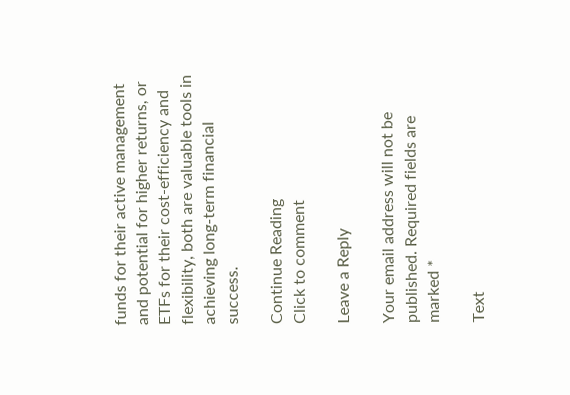funds for their active management and potential for higher returns, or ETFs for their cost-efficiency and flexibility, both are valuable tools in achieving long-term financial success.

Continue Reading
Click to comment

Leave a Reply

Your email address will not be published. Required fields are marked *

Text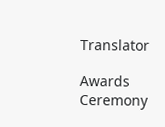Translator

Awards Ceremony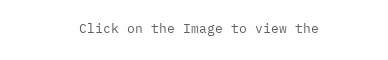Click on the Image to view the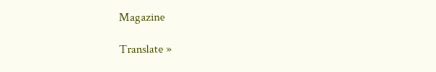Magazine

Translate »